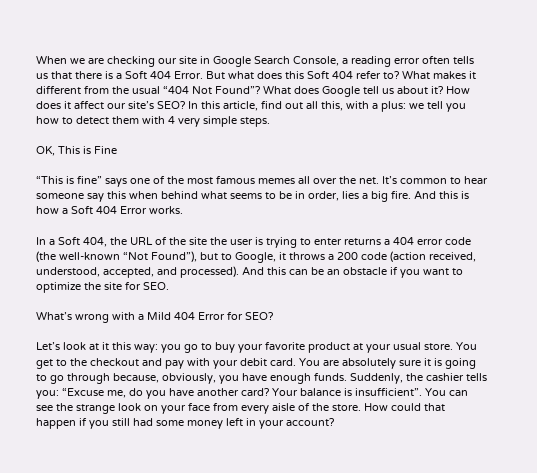When we are checking our site in Google Search Console, a reading error often tells us that there is a Soft 404 Error. But what does this Soft 404 refer to? What makes it different from the usual “404 Not Found”? What does Google tell us about it? How does it affect our site’s SEO? In this article, find out all this, with a plus: we tell you how to detect them with 4 very simple steps.

OK, This is Fine

“This is fine” says one of the most famous memes all over the net. It’s common to hear someone say this when behind what seems to be in order, lies a big fire. And this is how a Soft 404 Error works.

In a Soft 404, the URL of the site the user is trying to enter returns a 404 error code (the well-known “Not Found”), but to Google, it throws a 200 code (action received, understood, accepted, and processed). And this can be an obstacle if you want to optimize the site for SEO.

What’s wrong with a Mild 404 Error for SEO?

Let’s look at it this way: you go to buy your favorite product at your usual store. You get to the checkout and pay with your debit card. You are absolutely sure it is going to go through because, obviously, you have enough funds. Suddenly, the cashier tells you: “Excuse me, do you have another card? Your balance is insufficient”. You can see the strange look on your face from every aisle of the store. How could that happen if you still had some money left in your account?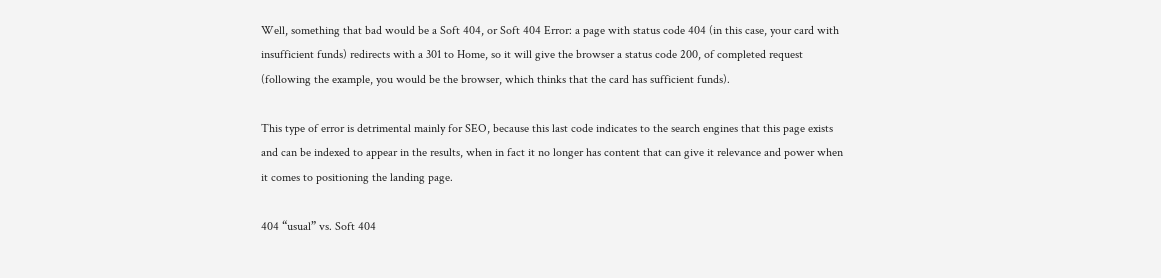Well, something that bad would be a Soft 404, or Soft 404 Error: a page with status code 404 (in this case, your card with insufficient funds) redirects with a 301 to Home, so it will give the browser a status code 200, of completed request (following the example, you would be the browser, which thinks that the card has sufficient funds).

This type of error is detrimental mainly for SEO, because this last code indicates to the search engines that this page exists and can be indexed to appear in the results, when in fact it no longer has content that can give it relevance and power when it comes to positioning the landing page.

404 “usual” vs. Soft 404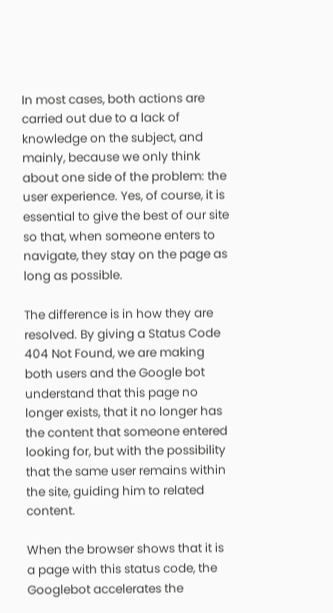In most cases, both actions are carried out due to a lack of knowledge on the subject, and mainly, because we only think about one side of the problem: the user experience. Yes, of course, it is essential to give the best of our site so that, when someone enters to navigate, they stay on the page as long as possible.

The difference is in how they are resolved. By giving a Status Code 404 Not Found, we are making both users and the Google bot understand that this page no longer exists, that it no longer has the content that someone entered looking for, but with the possibility that the same user remains within the site, guiding him to related content.

When the browser shows that it is a page with this status code, the Googlebot accelerates the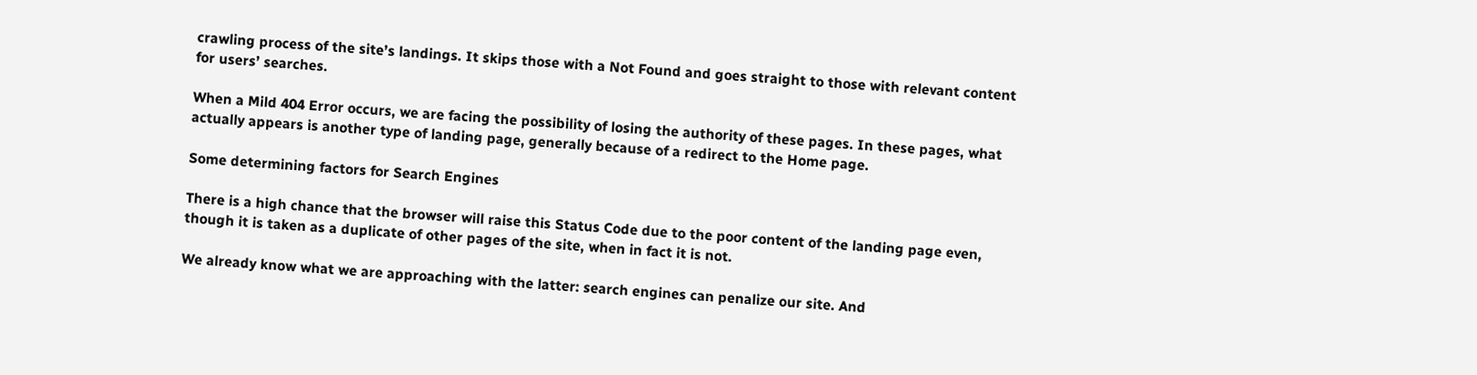crawling process of the site’s landings. It skips those with a Not Found and goes straight to those with relevant content for users’ searches.

When a Mild 404 Error occurs, we are facing the possibility of losing the authority of these pages. In these pages, what actually appears is another type of landing page, generally because of a redirect to the Home page.

Some determining factors for Search Engines

There is a high chance that the browser will raise this Status Code due to the poor content of the landing page even, though it is taken as a duplicate of other pages of the site, when in fact it is not.

We already know what we are approaching with the latter: search engines can penalize our site. And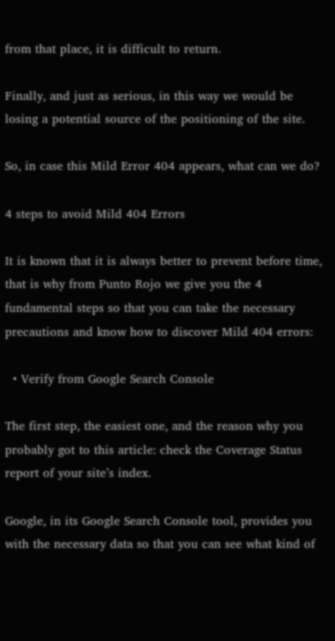from that place, it is difficult to return.

Finally, and just as serious, in this way we would be losing a potential source of the positioning of the site.

So, in case this Mild Error 404 appears, what can we do?

4 steps to avoid Mild 404 Errors

It is known that it is always better to prevent before time, that is why from Punto Rojo we give you the 4 fundamental steps so that you can take the necessary precautions and know how to discover Mild 404 errors:

  • Verify from Google Search Console

The first step, the easiest one, and the reason why you probably got to this article: check the Coverage Status report of your site’s index.

Google, in its Google Search Console tool, provides you with the necessary data so that you can see what kind of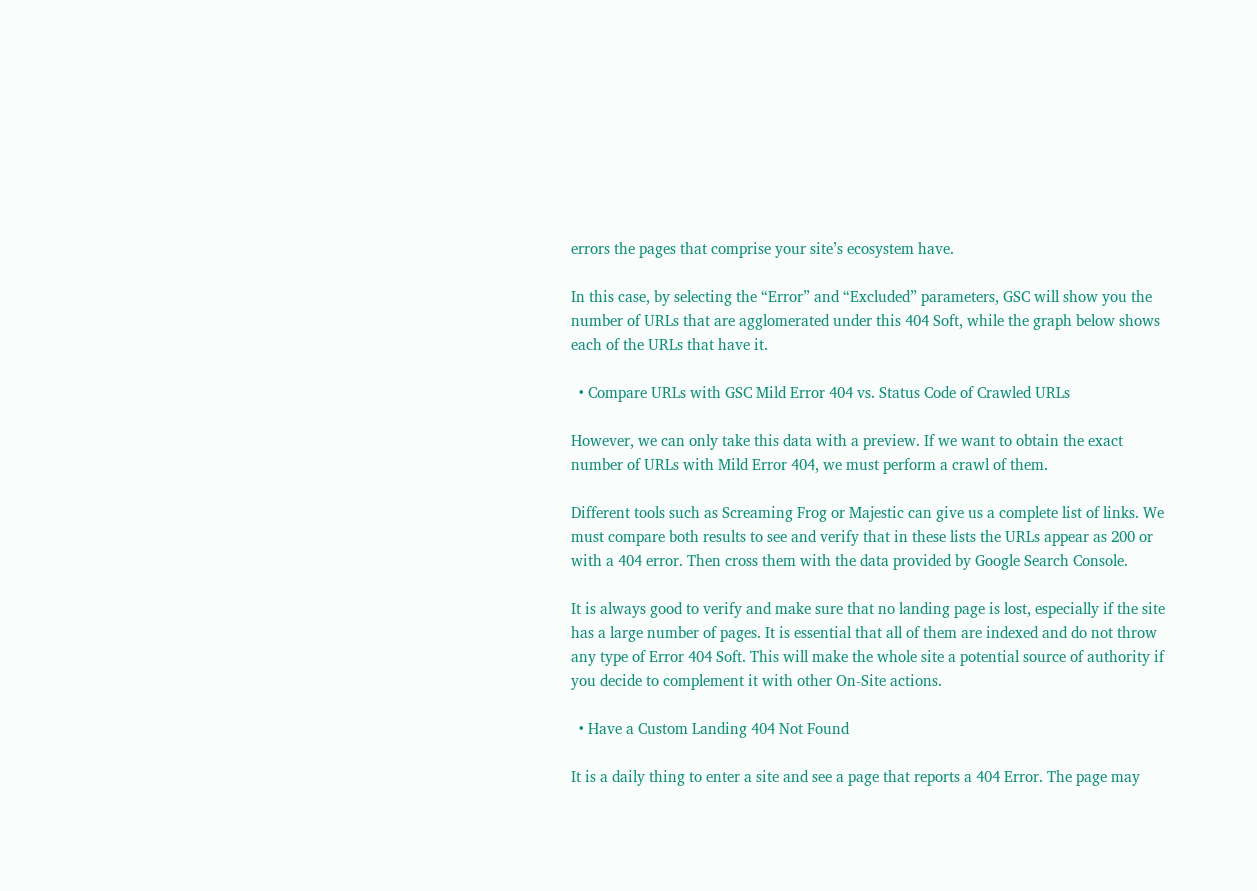errors the pages that comprise your site’s ecosystem have.

In this case, by selecting the “Error” and “Excluded” parameters, GSC will show you the number of URLs that are agglomerated under this 404 Soft, while the graph below shows each of the URLs that have it.

  • Compare URLs with GSC Mild Error 404 vs. Status Code of Crawled URLs

However, we can only take this data with a preview. If we want to obtain the exact number of URLs with Mild Error 404, we must perform a crawl of them.

Different tools such as Screaming Frog or Majestic can give us a complete list of links. We must compare both results to see and verify that in these lists the URLs appear as 200 or with a 404 error. Then cross them with the data provided by Google Search Console.

It is always good to verify and make sure that no landing page is lost, especially if the site has a large number of pages. It is essential that all of them are indexed and do not throw any type of Error 404 Soft. This will make the whole site a potential source of authority if you decide to complement it with other On-Site actions.

  • Have a Custom Landing 404 Not Found

It is a daily thing to enter a site and see a page that reports a 404 Error. The page may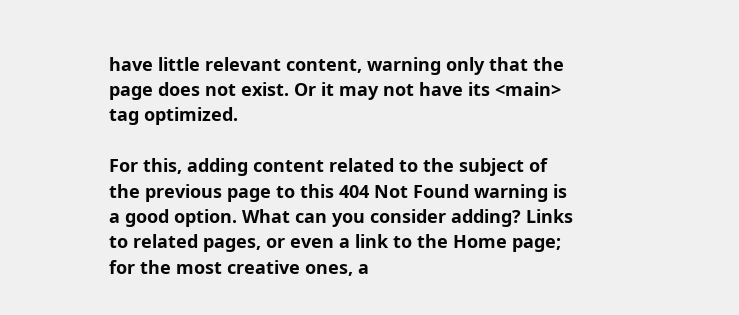have little relevant content, warning only that the page does not exist. Or it may not have its <main> tag optimized.

For this, adding content related to the subject of the previous page to this 404 Not Found warning is a good option. What can you consider adding? Links to related pages, or even a link to the Home page; for the most creative ones, a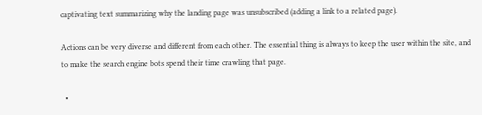captivating text summarizing why the landing page was unsubscribed (adding a link to a related page).

Actions can be very diverse and different from each other. The essential thing is always to keep the user within the site, and to make the search engine bots spend their time crawling that page.

  •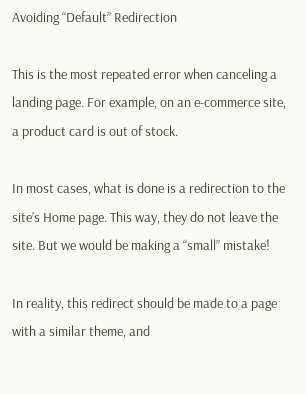Avoiding “Default” Redirection

This is the most repeated error when canceling a landing page. For example, on an e-commerce site, a product card is out of stock.

In most cases, what is done is a redirection to the site’s Home page. This way, they do not leave the site. But we would be making a “small” mistake!

In reality, this redirect should be made to a page with a similar theme, and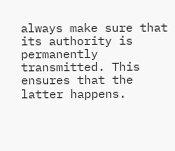always make sure that its authority is permanently transmitted. This ensures that the latter happens.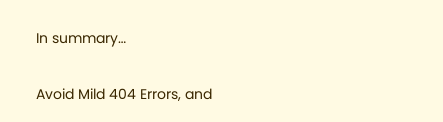In summary…

Avoid Mild 404 Errors, and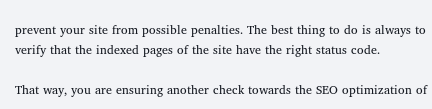prevent your site from possible penalties. The best thing to do is always to verify that the indexed pages of the site have the right status code.

That way, you are ensuring another check towards the SEO optimization of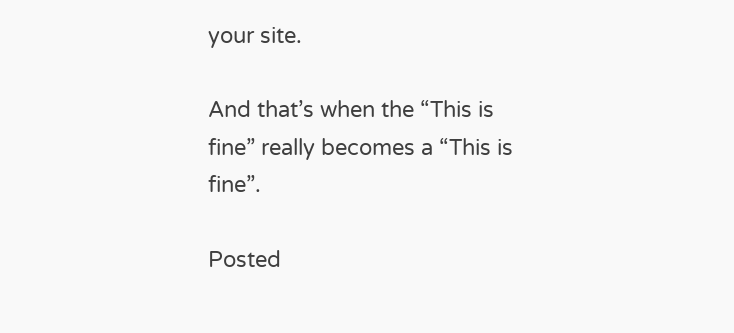your site.

And that’s when the “This is fine” really becomes a “This is fine”.

Posted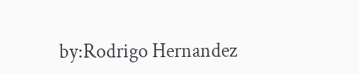by:Rodrigo Hernandez